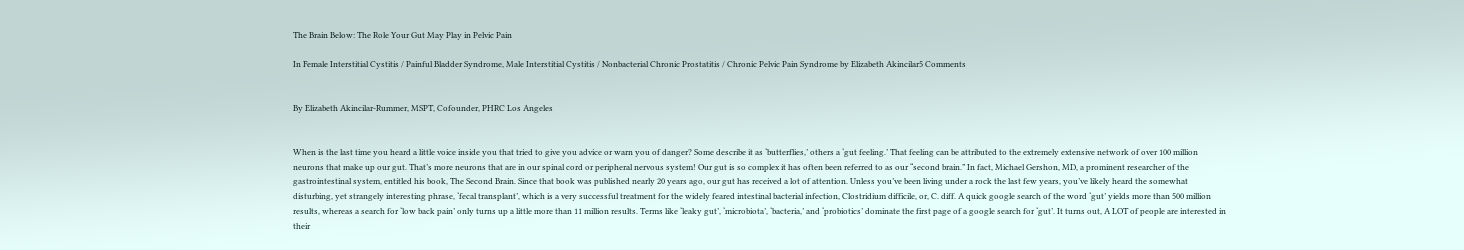The Brain Below: The Role Your Gut May Play in Pelvic Pain

In Female Interstitial Cystitis / Painful Bladder Syndrome, Male Interstitial Cystitis / Nonbacterial Chronic Prostatitis / Chronic Pelvic Pain Syndrome by Elizabeth Akincilar5 Comments


By Elizabeth Akincilar-Rummer, MSPT, Cofounder, PHRC Los Angeles


When is the last time you heard a little voice inside you that tried to give you advice or warn you of danger? Some describe it as ‘butterflies,’ others a ‘gut feeling.’ That feeling can be attributed to the extremely extensive network of over 100 million neurons that make up our gut. That’s more neurons that are in our spinal cord or peripheral nervous system! Our gut is so complex it has often been referred to as our “second brain.” In fact, Michael Gershon, MD, a prominent researcher of the gastrointestinal system, entitled his book, The Second Brain. Since that book was published nearly 20 years ago, our gut has received a lot of attention. Unless you’ve been living under a rock the last few years, you’ve likely heard the somewhat disturbing, yet strangely interesting phrase, ‘fecal transplant’, which is a very successful treatment for the widely feared intestinal bacterial infection, Clostridium difficile, or, C. diff. A quick google search of the word ‘gut’ yields more than 500 million results, whereas a search for ‘low back pain’ only turns up a little more than 11 million results. Terms like ‘leaky gut’, ‘microbiota’, ‘bacteria,’ and ‘probiotics’ dominate the first page of a google search for ‘gut’. It turns out, A LOT of people are interested in their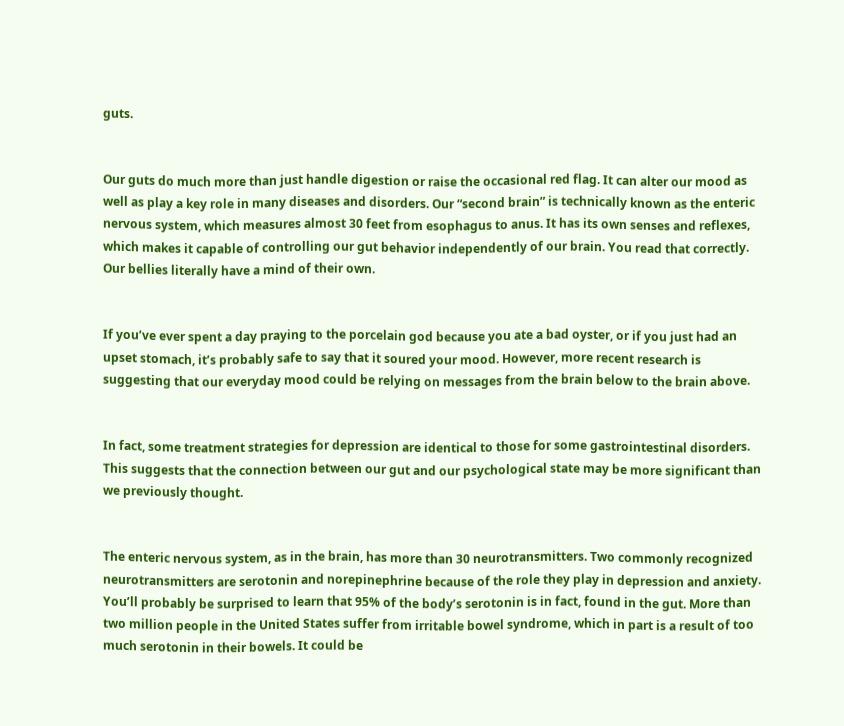guts.


Our guts do much more than just handle digestion or raise the occasional red flag. It can alter our mood as well as play a key role in many diseases and disorders. Our “second brain” is technically known as the enteric nervous system, which measures almost 30 feet from esophagus to anus. It has its own senses and reflexes, which makes it capable of controlling our gut behavior independently of our brain. You read that correctly. Our bellies literally have a mind of their own.


If you’ve ever spent a day praying to the porcelain god because you ate a bad oyster, or if you just had an upset stomach, it’s probably safe to say that it soured your mood. However, more recent research is suggesting that our everyday mood could be relying on messages from the brain below to the brain above.


In fact, some treatment strategies for depression are identical to those for some gastrointestinal disorders. This suggests that the connection between our gut and our psychological state may be more significant than we previously thought.


The enteric nervous system, as in the brain, has more than 30 neurotransmitters. Two commonly recognized neurotransmitters are serotonin and norepinephrine because of the role they play in depression and anxiety. You’ll probably be surprised to learn that 95% of the body’s serotonin is in fact, found in the gut. More than two million people in the United States suffer from irritable bowel syndrome, which in part is a result of too much serotonin in their bowels. It could be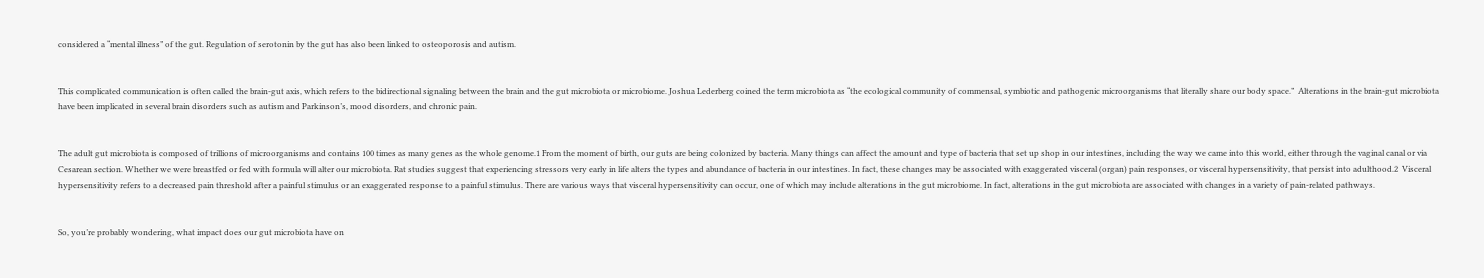considered a “mental illness” of the gut. Regulation of serotonin by the gut has also been linked to osteoporosis and autism.


This complicated communication is often called the brain-gut axis, which refers to the bidirectional signaling between the brain and the gut microbiota or microbiome. Joshua Lederberg coined the term microbiota as “the ecological community of commensal, symbiotic and pathogenic microorganisms that literally share our body space.”  Alterations in the brain-gut microbiota have been implicated in several brain disorders such as autism and Parkinson’s, mood disorders, and chronic pain.


The adult gut microbiota is composed of trillions of microorganisms and contains 100 times as many genes as the whole genome.1 From the moment of birth, our guts are being colonized by bacteria. Many things can affect the amount and type of bacteria that set up shop in our intestines, including the way we came into this world, either through the vaginal canal or via Cesarean section. Whether we were breastfed or fed with formula will alter our microbiota. Rat studies suggest that experiencing stressors very early in life alters the types and abundance of bacteria in our intestines. In fact, these changes may be associated with exaggerated visceral (organ) pain responses, or visceral hypersensitivity, that persist into adulthood.2  Visceral hypersensitivity refers to a decreased pain threshold after a painful stimulus or an exaggerated response to a painful stimulus. There are various ways that visceral hypersensitivity can occur, one of which may include alterations in the gut microbiome. In fact, alterations in the gut microbiota are associated with changes in a variety of pain-related pathways.


So, you’re probably wondering, what impact does our gut microbiota have on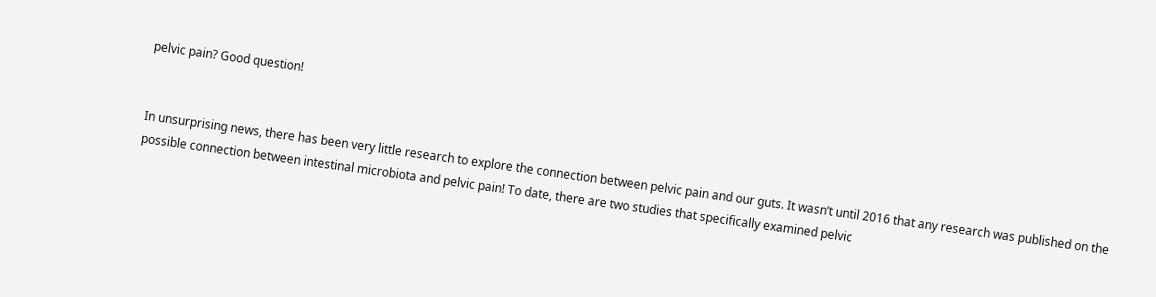pelvic pain? Good question!


In unsurprising news, there has been very little research to explore the connection between pelvic pain and our guts. It wasn’t until 2016 that any research was published on the possible connection between intestinal microbiota and pelvic pain! To date, there are two studies that specifically examined pelvic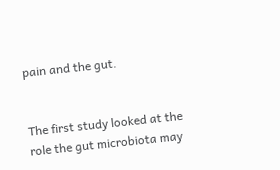pain and the gut.


The first study looked at the role the gut microbiota may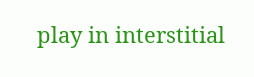play in interstitial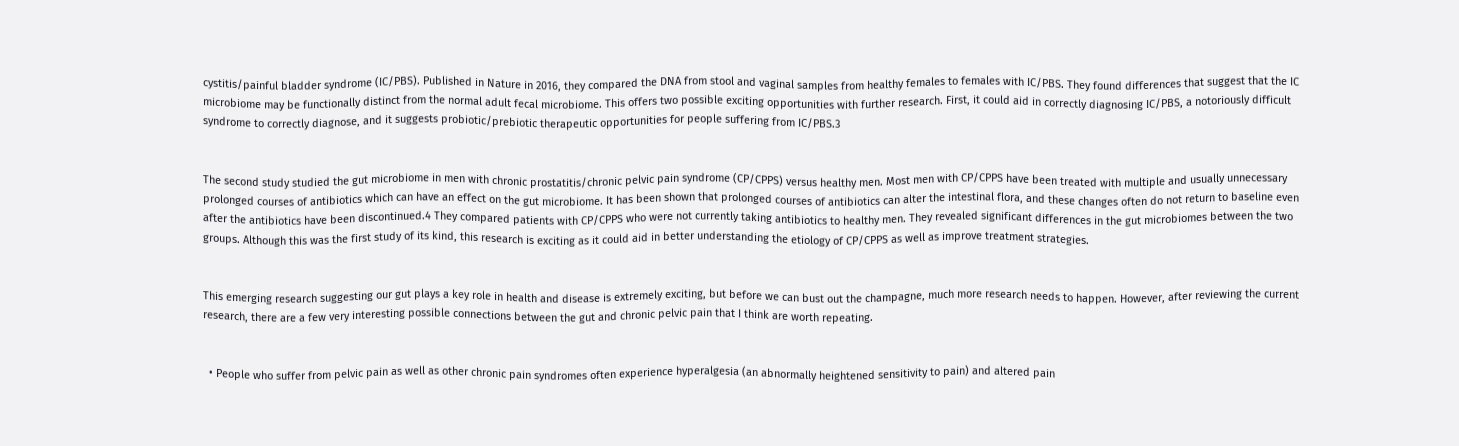cystitis/painful bladder syndrome (IC/PBS). Published in Nature in 2016, they compared the DNA from stool and vaginal samples from healthy females to females with IC/PBS. They found differences that suggest that the IC microbiome may be functionally distinct from the normal adult fecal microbiome. This offers two possible exciting opportunities with further research. First, it could aid in correctly diagnosing IC/PBS, a notoriously difficult syndrome to correctly diagnose, and it suggests probiotic/prebiotic therapeutic opportunities for people suffering from IC/PBS.3


The second study studied the gut microbiome in men with chronic prostatitis/chronic pelvic pain syndrome (CP/CPPS) versus healthy men. Most men with CP/CPPS have been treated with multiple and usually unnecessary prolonged courses of antibiotics which can have an effect on the gut microbiome. It has been shown that prolonged courses of antibiotics can alter the intestinal flora, and these changes often do not return to baseline even after the antibiotics have been discontinued.4 They compared patients with CP/CPPS who were not currently taking antibiotics to healthy men. They revealed significant differences in the gut microbiomes between the two groups. Although this was the first study of its kind, this research is exciting as it could aid in better understanding the etiology of CP/CPPS as well as improve treatment strategies.


This emerging research suggesting our gut plays a key role in health and disease is extremely exciting, but before we can bust out the champagne, much more research needs to happen. However, after reviewing the current research, there are a few very interesting possible connections between the gut and chronic pelvic pain that I think are worth repeating.


  • People who suffer from pelvic pain as well as other chronic pain syndromes often experience hyperalgesia (an abnormally heightened sensitivity to pain) and altered pain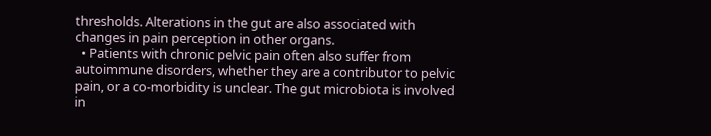thresholds. Alterations in the gut are also associated with changes in pain perception in other organs.
  • Patients with chronic pelvic pain often also suffer from autoimmune disorders, whether they are a contributor to pelvic pain, or a co-morbidity is unclear. The gut microbiota is involved in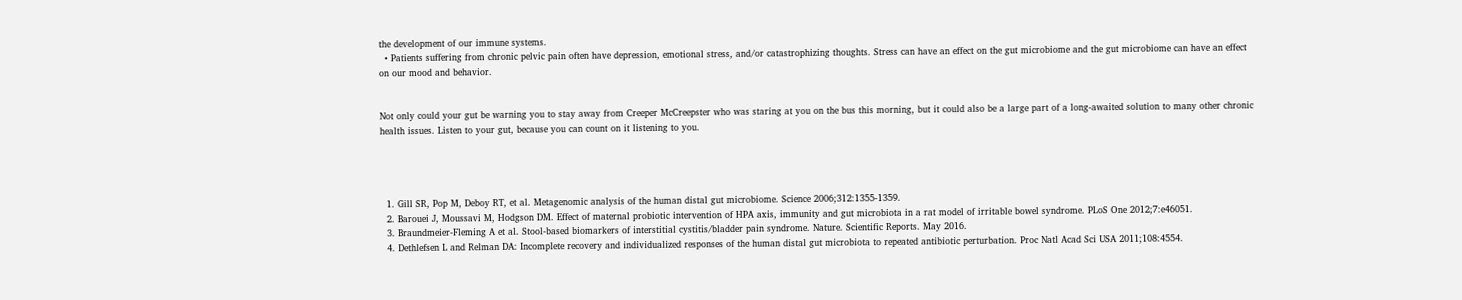the development of our immune systems.
  • Patients suffering from chronic pelvic pain often have depression, emotional stress, and/or catastrophizing thoughts. Stress can have an effect on the gut microbiome and the gut microbiome can have an effect on our mood and behavior.


Not only could your gut be warning you to stay away from Creeper McCreepster who was staring at you on the bus this morning, but it could also be a large part of a long-awaited solution to many other chronic health issues. Listen to your gut, because you can count on it listening to you.




  1. Gill SR, Pop M, Deboy RT, et al. Metagenomic analysis of the human distal gut microbiome. Science 2006;312:1355-1359.
  2. Barouei J, Moussavi M, Hodgson DM. Effect of maternal probiotic intervention of HPA axis, immunity and gut microbiota in a rat model of irritable bowel syndrome. PLoS One 2012;7:e46051.
  3. Braundmeier-Fleming A et al. Stool-based biomarkers of interstitial cystitis/bladder pain syndrome. Nature. Scientific Reports. May 2016.
  4. Dethlefsen L and Relman DA: Incomplete recovery and individualized responses of the human distal gut microbiota to repeated antibiotic perturbation. Proc Natl Acad Sci USA 2011;108:4554.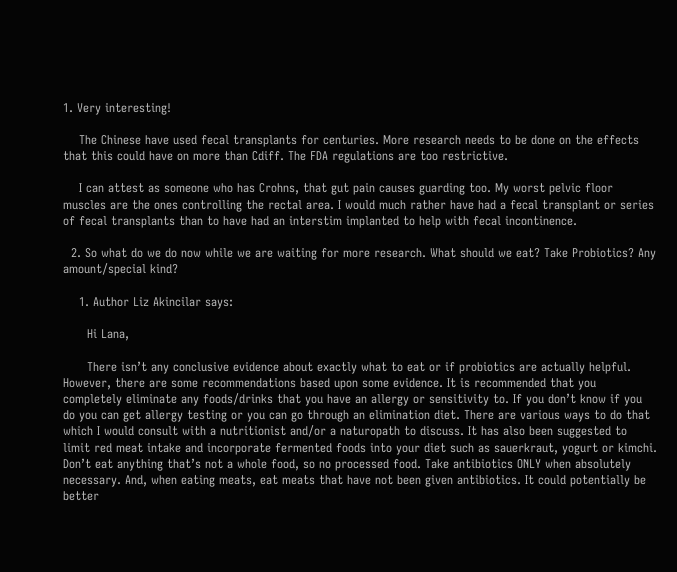1. Very interesting!

    The Chinese have used fecal transplants for centuries. More research needs to be done on the effects that this could have on more than Cdiff. The FDA regulations are too restrictive.

    I can attest as someone who has Crohns, that gut pain causes guarding too. My worst pelvic floor muscles are the ones controlling the rectal area. I would much rather have had a fecal transplant or series of fecal transplants than to have had an interstim implanted to help with fecal incontinence.

  2. So what do we do now while we are waiting for more research. What should we eat? Take Probiotics? Any amount/special kind?

    1. Author Liz Akincilar says:

      Hi Lana,

      There isn’t any conclusive evidence about exactly what to eat or if probiotics are actually helpful. However, there are some recommendations based upon some evidence. It is recommended that you completely eliminate any foods/drinks that you have an allergy or sensitivity to. If you don’t know if you do you can get allergy testing or you can go through an elimination diet. There are various ways to do that which I would consult with a nutritionist and/or a naturopath to discuss. It has also been suggested to limit red meat intake and incorporate fermented foods into your diet such as sauerkraut, yogurt or kimchi. Don’t eat anything that’s not a whole food, so no processed food. Take antibiotics ONLY when absolutely necessary. And, when eating meats, eat meats that have not been given antibiotics. It could potentially be better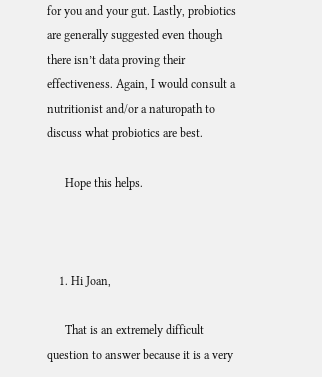for you and your gut. Lastly, probiotics are generally suggested even though there isn’t data proving their effectiveness. Again, I would consult a nutritionist and/or a naturopath to discuss what probiotics are best.

      Hope this helps.



    1. Hi Joan,

      That is an extremely difficult question to answer because it is a very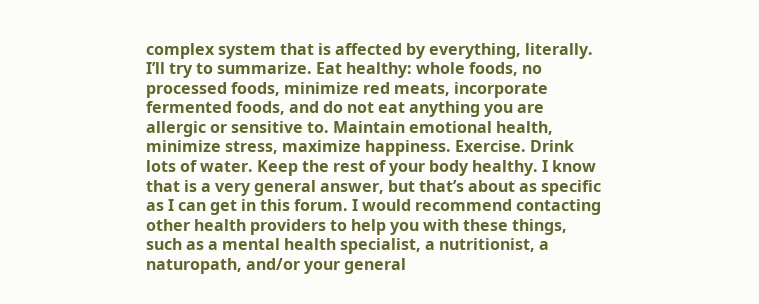complex system that is affected by everything, literally. I’ll try to summarize. Eat healthy: whole foods, no processed foods, minimize red meats, incorporate fermented foods, and do not eat anything you are allergic or sensitive to. Maintain emotional health, minimize stress, maximize happiness. Exercise. Drink lots of water. Keep the rest of your body healthy. I know that is a very general answer, but that’s about as specific as I can get in this forum. I would recommend contacting other health providers to help you with these things, such as a mental health specialist, a nutritionist, a naturopath, and/or your general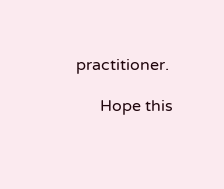practitioner.

      Hope this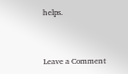helps.



Leave a Comment